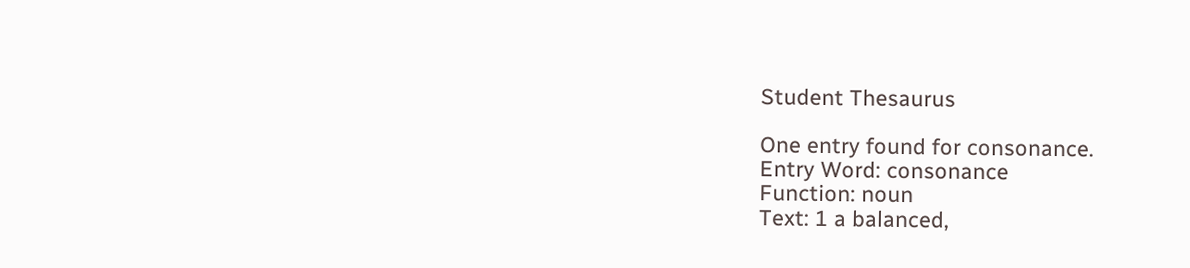Student Thesaurus

One entry found for consonance.
Entry Word: consonance
Function: noun
Text: 1 a balanced,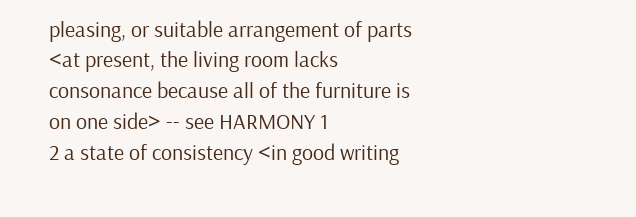pleasing, or suitable arrangement of parts <at present, the living room lacks consonance because all of the furniture is on one side> -- see HARMONY 1
2 a state of consistency <in good writing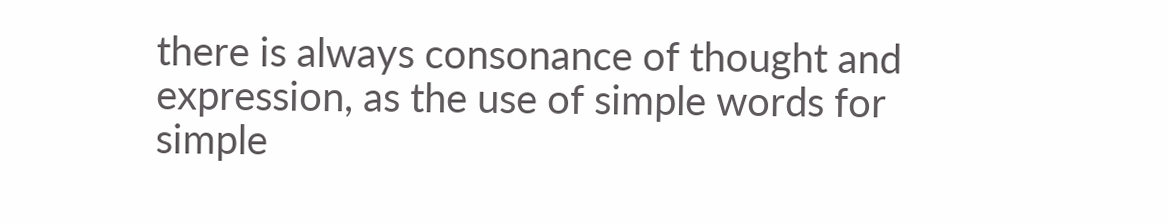there is always consonance of thought and expression, as the use of simple words for simple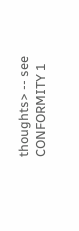thoughts> -- see CONFORMITY 1